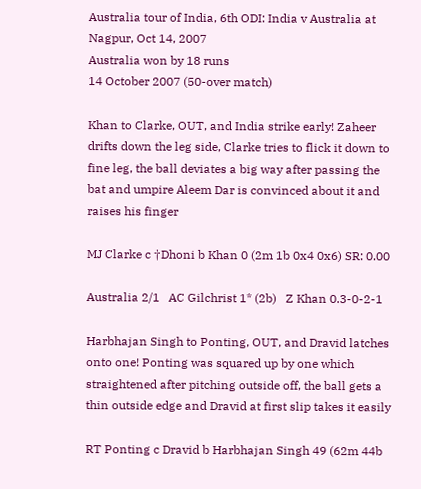Australia tour of India, 6th ODI: India v Australia at Nagpur, Oct 14, 2007
Australia won by 18 runs
14 October 2007 (50-over match)

Khan to Clarke, OUT, and India strike early! Zaheer drifts down the leg side, Clarke tries to flick it down to fine leg, the ball deviates a big way after passing the bat and umpire Aleem Dar is convinced about it and raises his finger

MJ Clarke c †Dhoni b Khan 0 (2m 1b 0x4 0x6) SR: 0.00

Australia 2/1   AC Gilchrist 1* (2b)   Z Khan 0.3-0-2-1

Harbhajan Singh to Ponting, OUT, and Dravid latches onto one! Ponting was squared up by one which straightened after pitching outside off, the ball gets a thin outside edge and Dravid at first slip takes it easily

RT Ponting c Dravid b Harbhajan Singh 49 (62m 44b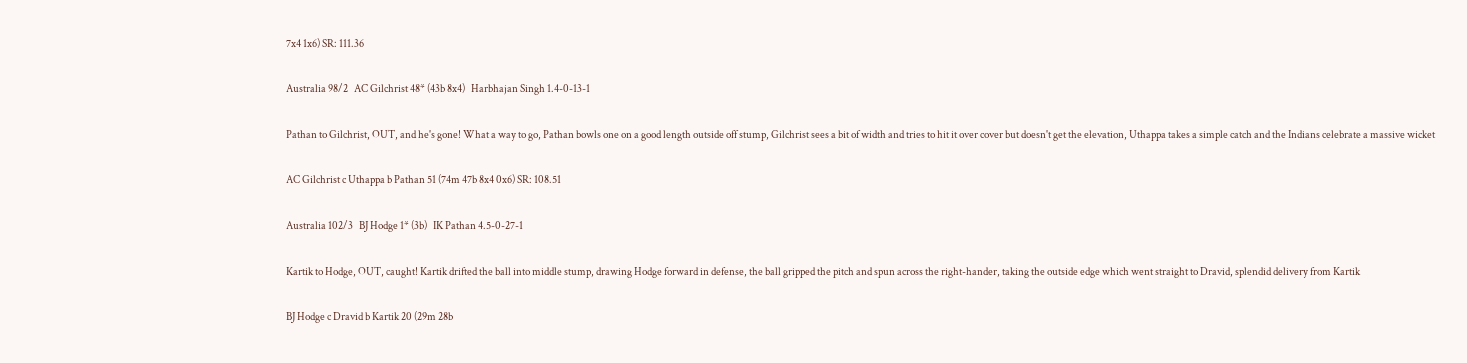7x4 1x6) SR: 111.36

Australia 98/2   AC Gilchrist 48* (43b 8x4)   Harbhajan Singh 1.4-0-13-1

Pathan to Gilchrist, OUT, and he's gone! What a way to go, Pathan bowls one on a good length outside off stump, Gilchrist sees a bit of width and tries to hit it over cover but doesn't get the elevation, Uthappa takes a simple catch and the Indians celebrate a massive wicket

AC Gilchrist c Uthappa b Pathan 51 (74m 47b 8x4 0x6) SR: 108.51

Australia 102/3   BJ Hodge 1* (3b)   IK Pathan 4.5-0-27-1

Kartik to Hodge, OUT, caught! Kartik drifted the ball into middle stump, drawing Hodge forward in defense, the ball gripped the pitch and spun across the right-hander, taking the outside edge which went straight to Dravid, splendid delivery from Kartik

BJ Hodge c Dravid b Kartik 20 (29m 28b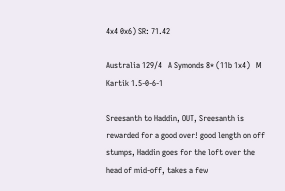4x4 0x6) SR: 71.42

Australia 129/4   A Symonds 8* (11b 1x4)   M Kartik 1.5-0-6-1

Sreesanth to Haddin, OUT, Sreesanth is rewarded for a good over! good length on off stumps, Haddin goes for the loft over the head of mid-off, takes a few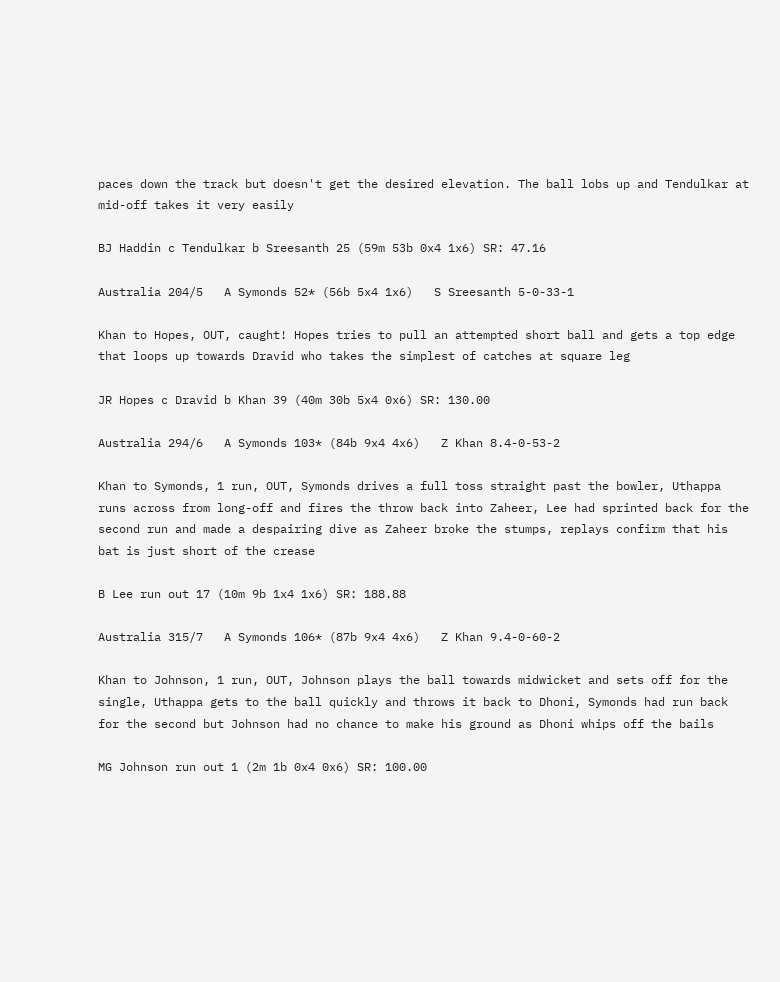paces down the track but doesn't get the desired elevation. The ball lobs up and Tendulkar at mid-off takes it very easily

BJ Haddin c Tendulkar b Sreesanth 25 (59m 53b 0x4 1x6) SR: 47.16

Australia 204/5   A Symonds 52* (56b 5x4 1x6)   S Sreesanth 5-0-33-1

Khan to Hopes, OUT, caught! Hopes tries to pull an attempted short ball and gets a top edge that loops up towards Dravid who takes the simplest of catches at square leg

JR Hopes c Dravid b Khan 39 (40m 30b 5x4 0x6) SR: 130.00

Australia 294/6   A Symonds 103* (84b 9x4 4x6)   Z Khan 8.4-0-53-2

Khan to Symonds, 1 run, OUT, Symonds drives a full toss straight past the bowler, Uthappa runs across from long-off and fires the throw back into Zaheer, Lee had sprinted back for the second run and made a despairing dive as Zaheer broke the stumps, replays confirm that his bat is just short of the crease

B Lee run out 17 (10m 9b 1x4 1x6) SR: 188.88

Australia 315/7   A Symonds 106* (87b 9x4 4x6)   Z Khan 9.4-0-60-2

Khan to Johnson, 1 run, OUT, Johnson plays the ball towards midwicket and sets off for the single, Uthappa gets to the ball quickly and throws it back to Dhoni, Symonds had run back for the second but Johnson had no chance to make his ground as Dhoni whips off the bails

MG Johnson run out 1 (2m 1b 0x4 0x6) SR: 100.00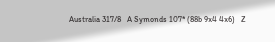Australia 317/8   A Symonds 107* (88b 9x4 4x6)   Z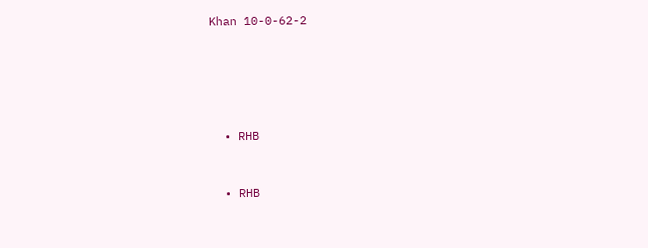Khan 10-0-62-2





  • RHB


  • RHB